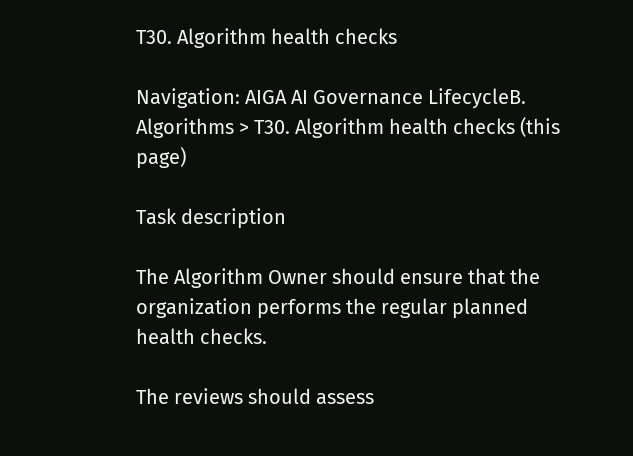T30. Algorithm health checks

Navigation: AIGA AI Governance LifecycleB. Algorithms > T30. Algorithm health checks (this page)

Task description

The Algorithm Owner should ensure that the organization performs the regular planned health checks.

The reviews should assess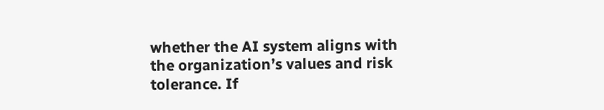whether the AI system aligns with the organization’s values and risk tolerance. If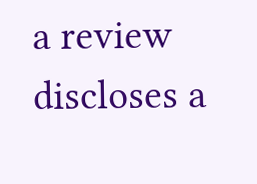a review discloses a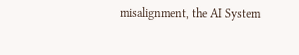misalignment, the AI System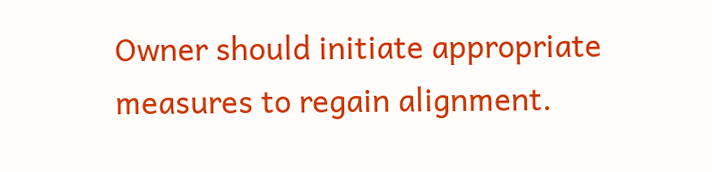Owner should initiate appropriate measures to regain alignment.